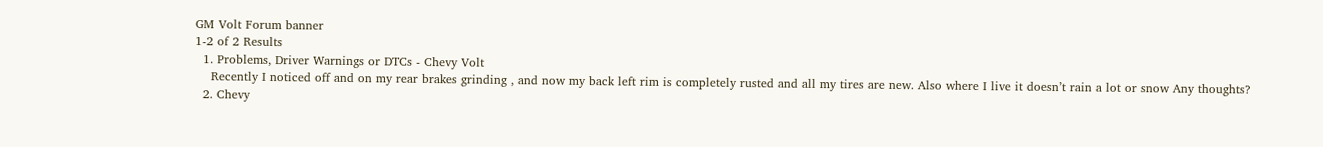GM Volt Forum banner
1-2 of 2 Results
  1. Problems, Driver Warnings or DTCs - Chevy Volt
    Recently I noticed off and on my rear brakes grinding , and now my back left rim is completely rusted and all my tires are new. Also where I live it doesn’t rain a lot or snow Any thoughts?
  2. Chevy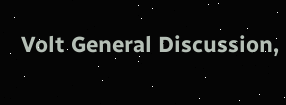Volt General Discussion,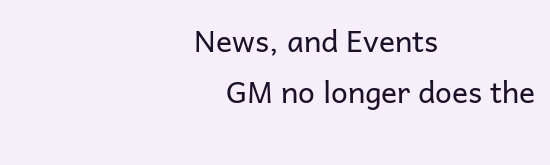News, and Events
    GM no longer does the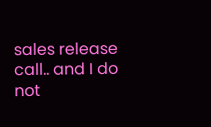sales release call.. and I do not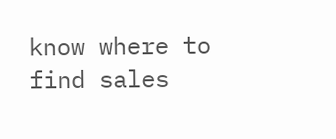know where to find sales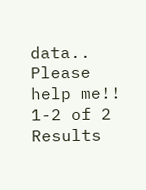data.. Please help me!!
1-2 of 2 Results